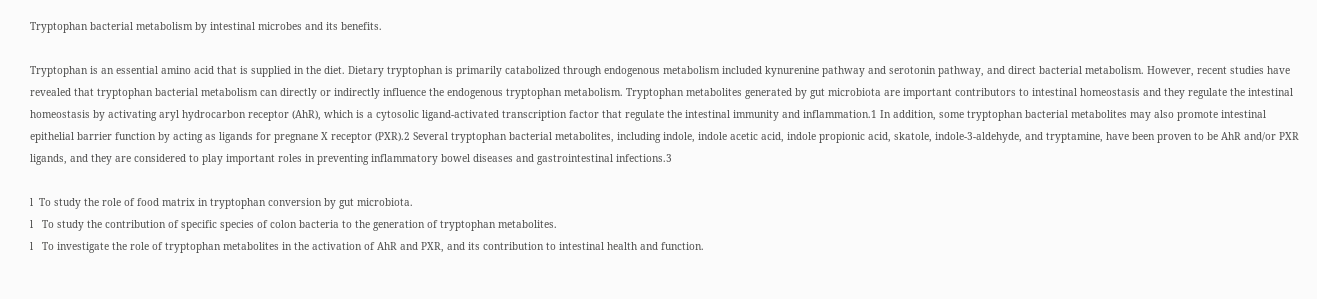Tryptophan bacterial metabolism by intestinal microbes and its benefits.

Tryptophan is an essential amino acid that is supplied in the diet. Dietary tryptophan is primarily catabolized through endogenous metabolism included kynurenine pathway and serotonin pathway, and direct bacterial metabolism. However, recent studies have revealed that tryptophan bacterial metabolism can directly or indirectly influence the endogenous tryptophan metabolism. Tryptophan metabolites generated by gut microbiota are important contributors to intestinal homeostasis and they regulate the intestinal homeostasis by activating aryl hydrocarbon receptor (AhR), which is a cytosolic ligand-activated transcription factor that regulate the intestinal immunity and inflammation.1 In addition, some tryptophan bacterial metabolites may also promote intestinal epithelial barrier function by acting as ligands for pregnane X receptor (PXR).2 Several tryptophan bacterial metabolites, including indole, indole acetic acid, indole propionic acid, skatole, indole-3-aldehyde, and tryptamine, have been proven to be AhR and/or PXR ligands, and they are considered to play important roles in preventing inflammatory bowel diseases and gastrointestinal infections.3

l  To study the role of food matrix in tryptophan conversion by gut microbiota.
l   To study the contribution of specific species of colon bacteria to the generation of tryptophan metabolites.
l   To investigate the role of tryptophan metabolites in the activation of AhR and PXR, and its contribution to intestinal health and function.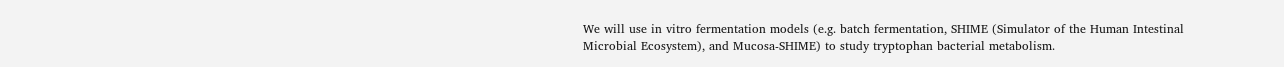We will use in vitro fermentation models (e.g. batch fermentation, SHIME (Simulator of the Human Intestinal Microbial Ecosystem), and Mucosa-SHIME) to study tryptophan bacterial metabolism.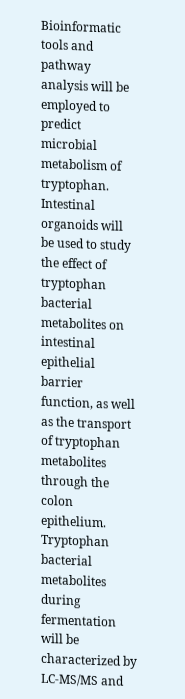Bioinformatic tools and pathway analysis will be employed to predict microbial metabolism of tryptophan. Intestinal organoids will be used to study the effect of tryptophan bacterial metabolites on intestinal epithelial barrier function, as well as the transport of tryptophan metabolites through the colon epithelium. Tryptophan bacterial metabolites during fermentation will be characterized by LC-MS/MS and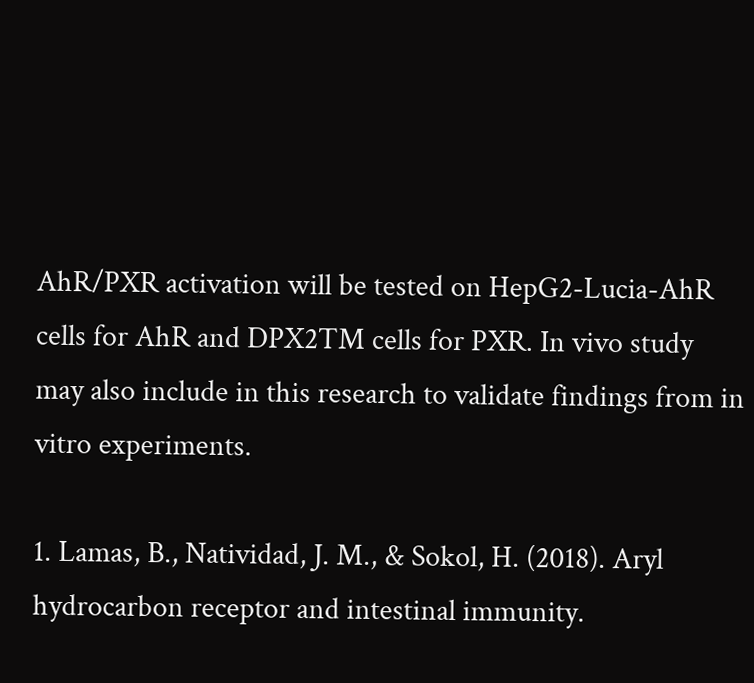AhR/PXR activation will be tested on HepG2-Lucia-AhR cells for AhR and DPX2TM cells for PXR. In vivo study may also include in this research to validate findings from in vitro experiments.

1. Lamas, B., Natividad, J. M., & Sokol, H. (2018). Aryl hydrocarbon receptor and intestinal immunity.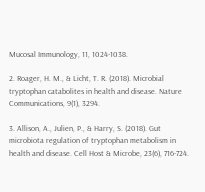Mucosal Immunology, 11, 1024-1038.

2. Roager, H. M., & Licht, T. R. (2018). Microbial tryptophan catabolites in health and disease. Nature Communications, 9(1), 3294.

3. Allison, A., Julien, P., & Harry, S. (2018). Gut microbiota regulation of tryptophan metabolism in health and disease. Cell Host & Microbe, 23(6), 716-724.